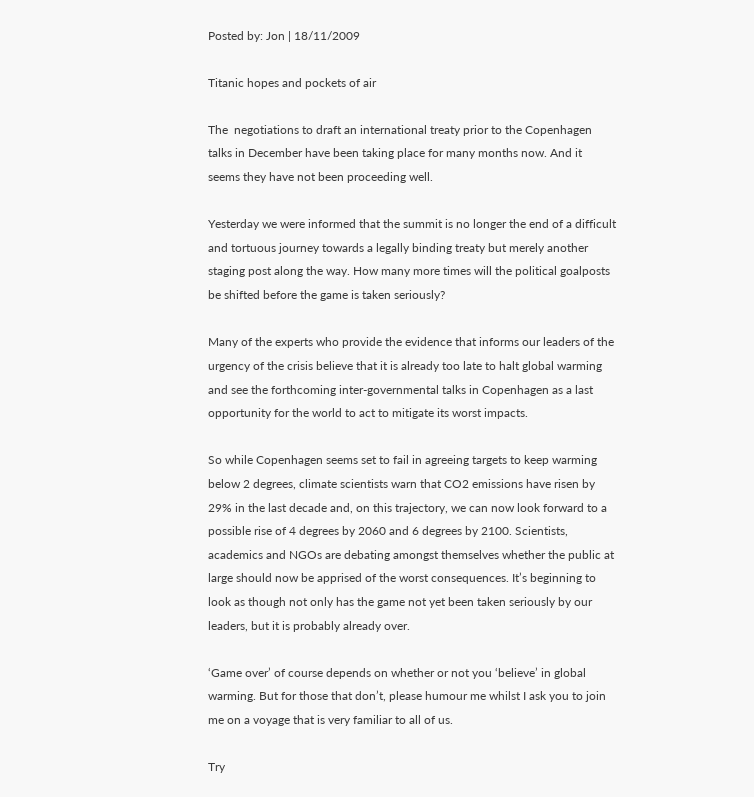Posted by: Jon | 18/11/2009

Titanic hopes and pockets of air

The  negotiations to draft an international treaty prior to the Copenhagen talks in December have been taking place for many months now. And it seems they have not been proceeding well.

Yesterday we were informed that the summit is no longer the end of a difficult and tortuous journey towards a legally binding treaty but merely another staging post along the way. How many more times will the political goalposts be shifted before the game is taken seriously?

Many of the experts who provide the evidence that informs our leaders of the urgency of the crisis believe that it is already too late to halt global warming and see the forthcoming inter-governmental talks in Copenhagen as a last opportunity for the world to act to mitigate its worst impacts.

So while Copenhagen seems set to fail in agreeing targets to keep warming below 2 degrees, climate scientists warn that CO2 emissions have risen by 29% in the last decade and, on this trajectory, we can now look forward to a possible rise of 4 degrees by 2060 and 6 degrees by 2100. Scientists, academics and NGOs are debating amongst themselves whether the public at large should now be apprised of the worst consequences. It’s beginning to look as though not only has the game not yet been taken seriously by our leaders, but it is probably already over.

‘Game over’ of course depends on whether or not you ‘believe’ in global warming. But for those that don’t, please humour me whilst I ask you to join me on a voyage that is very familiar to all of us.

Try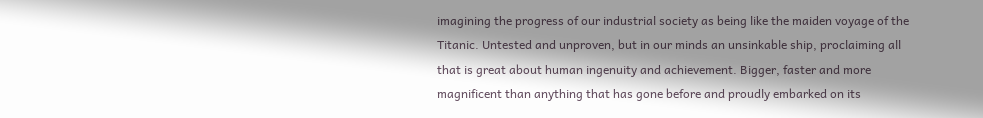imagining the progress of our industrial society as being like the maiden voyage of the Titanic. Untested and unproven, but in our minds an unsinkable ship, proclaiming all that is great about human ingenuity and achievement. Bigger, faster and more magnificent than anything that has gone before and proudly embarked on its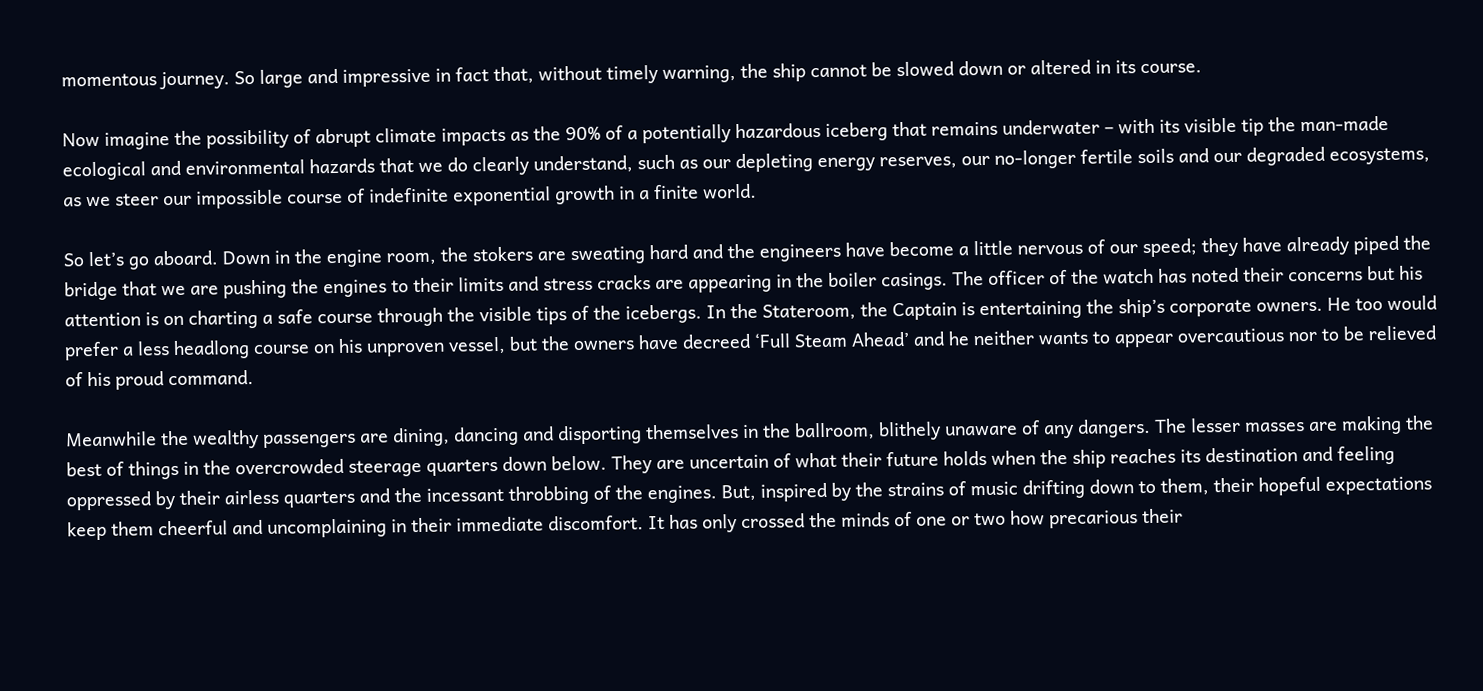momentous journey. So large and impressive in fact that, without timely warning, the ship cannot be slowed down or altered in its course.

Now imagine the possibility of abrupt climate impacts as the 90% of a potentially hazardous iceberg that remains underwater – with its visible tip the man-made ecological and environmental hazards that we do clearly understand, such as our depleting energy reserves, our no-longer fertile soils and our degraded ecosystems, as we steer our impossible course of indefinite exponential growth in a finite world.

So let’s go aboard. Down in the engine room, the stokers are sweating hard and the engineers have become a little nervous of our speed; they have already piped the bridge that we are pushing the engines to their limits and stress cracks are appearing in the boiler casings. The officer of the watch has noted their concerns but his attention is on charting a safe course through the visible tips of the icebergs. In the Stateroom, the Captain is entertaining the ship’s corporate owners. He too would prefer a less headlong course on his unproven vessel, but the owners have decreed ‘Full Steam Ahead’ and he neither wants to appear overcautious nor to be relieved of his proud command.

Meanwhile the wealthy passengers are dining, dancing and disporting themselves in the ballroom, blithely unaware of any dangers. The lesser masses are making the best of things in the overcrowded steerage quarters down below. They are uncertain of what their future holds when the ship reaches its destination and feeling oppressed by their airless quarters and the incessant throbbing of the engines. But, inspired by the strains of music drifting down to them, their hopeful expectations keep them cheerful and uncomplaining in their immediate discomfort. It has only crossed the minds of one or two how precarious their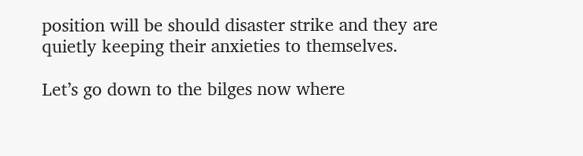position will be should disaster strike and they are quietly keeping their anxieties to themselves.

Let’s go down to the bilges now where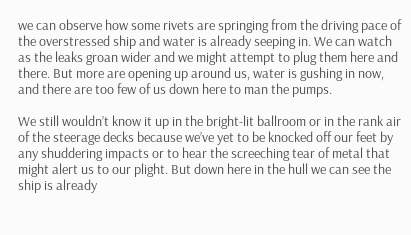we can observe how some rivets are springing from the driving pace of the overstressed ship and water is already seeping in. We can watch as the leaks groan wider and we might attempt to plug them here and there. But more are opening up around us, water is gushing in now, and there are too few of us down here to man the pumps.

We still wouldn’t know it up in the bright-lit ballroom or in the rank air of the steerage decks because we’ve yet to be knocked off our feet by any shuddering impacts or to hear the screeching tear of metal that might alert us to our plight. But down here in the hull we can see the ship is already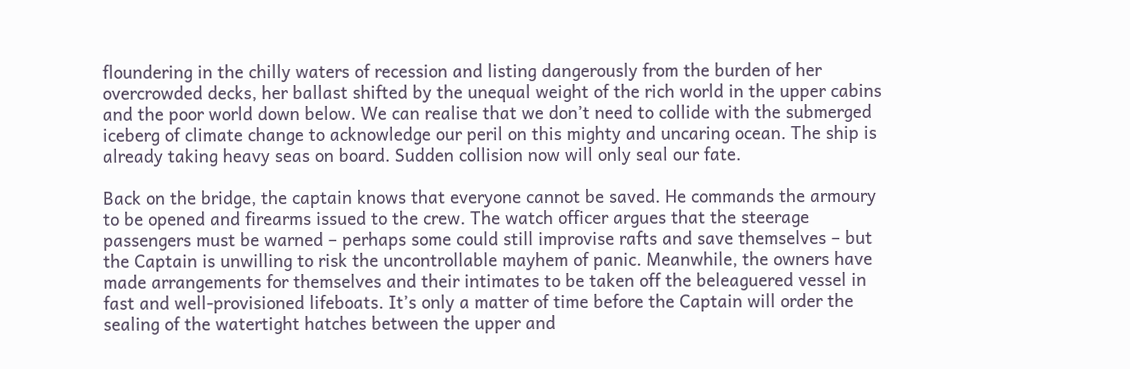floundering in the chilly waters of recession and listing dangerously from the burden of her overcrowded decks, her ballast shifted by the unequal weight of the rich world in the upper cabins and the poor world down below. We can realise that we don’t need to collide with the submerged iceberg of climate change to acknowledge our peril on this mighty and uncaring ocean. The ship is already taking heavy seas on board. Sudden collision now will only seal our fate.

Back on the bridge, the captain knows that everyone cannot be saved. He commands the armoury to be opened and firearms issued to the crew. The watch officer argues that the steerage passengers must be warned – perhaps some could still improvise rafts and save themselves – but the Captain is unwilling to risk the uncontrollable mayhem of panic. Meanwhile, the owners have made arrangements for themselves and their intimates to be taken off the beleaguered vessel in fast and well-provisioned lifeboats. It’s only a matter of time before the Captain will order the sealing of the watertight hatches between the upper and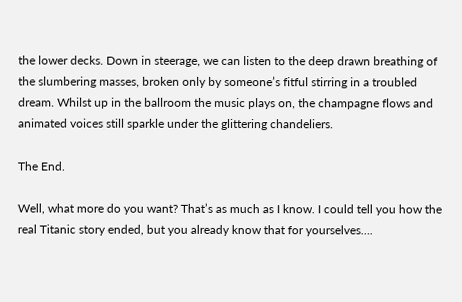the lower decks. Down in steerage, we can listen to the deep drawn breathing of the slumbering masses, broken only by someone’s fitful stirring in a troubled dream. Whilst up in the ballroom the music plays on, the champagne flows and animated voices still sparkle under the glittering chandeliers.

The End.

Well, what more do you want? That’s as much as I know. I could tell you how the real Titanic story ended, but you already know that for yourselves….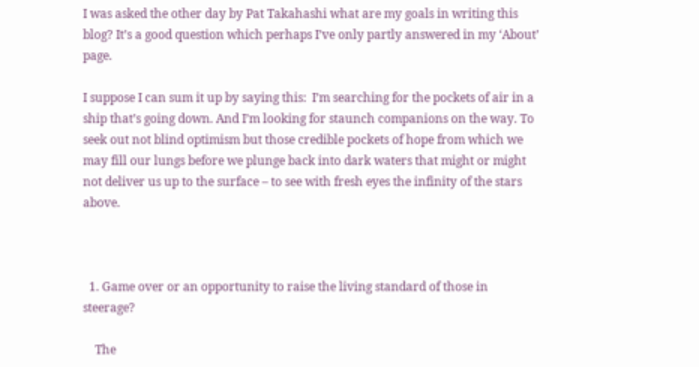I was asked the other day by Pat Takahashi what are my goals in writing this blog? It’s a good question which perhaps I’ve only partly answered in my ‘About’ page.

I suppose I can sum it up by saying this:  I’m searching for the pockets of air in a ship that’s going down. And I’m looking for staunch companions on the way. To seek out not blind optimism but those credible pockets of hope from which we may fill our lungs before we plunge back into dark waters that might or might not deliver us up to the surface – to see with fresh eyes the infinity of the stars above.



  1. Game over or an opportunity to raise the living standard of those in steerage?

    The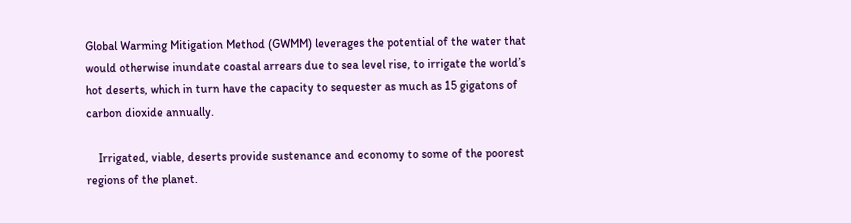Global Warming Mitigation Method (GWMM) leverages the potential of the water that would otherwise inundate coastal arrears due to sea level rise, to irrigate the world’s hot deserts, which in turn have the capacity to sequester as much as 15 gigatons of carbon dioxide annually.

    Irrigated, viable, deserts provide sustenance and economy to some of the poorest regions of the planet.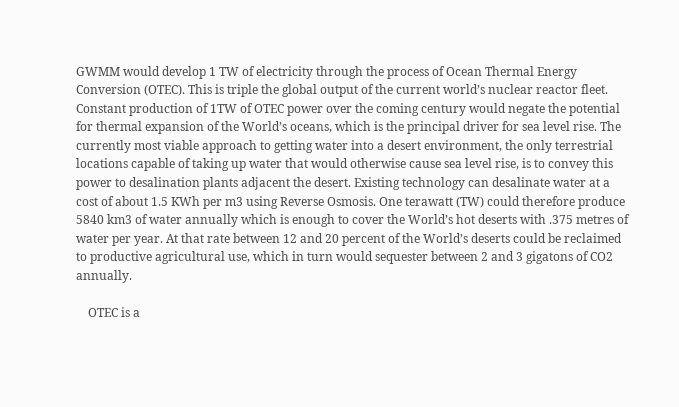GWMM would develop 1 TW of electricity through the process of Ocean Thermal Energy Conversion (OTEC). This is triple the global output of the current world’s nuclear reactor fleet. Constant production of 1TW of OTEC power over the coming century would negate the potential for thermal expansion of the World’s oceans, which is the principal driver for sea level rise. The currently most viable approach to getting water into a desert environment, the only terrestrial locations capable of taking up water that would otherwise cause sea level rise, is to convey this power to desalination plants adjacent the desert. Existing technology can desalinate water at a cost of about 1.5 KWh per m3 using Reverse Osmosis. One terawatt (TW) could therefore produce 5840 km3 of water annually which is enough to cover the World’s hot deserts with .375 metres of water per year. At that rate between 12 and 20 percent of the World’s deserts could be reclaimed to productive agricultural use, which in turn would sequester between 2 and 3 gigatons of CO2 annually.

    OTEC is a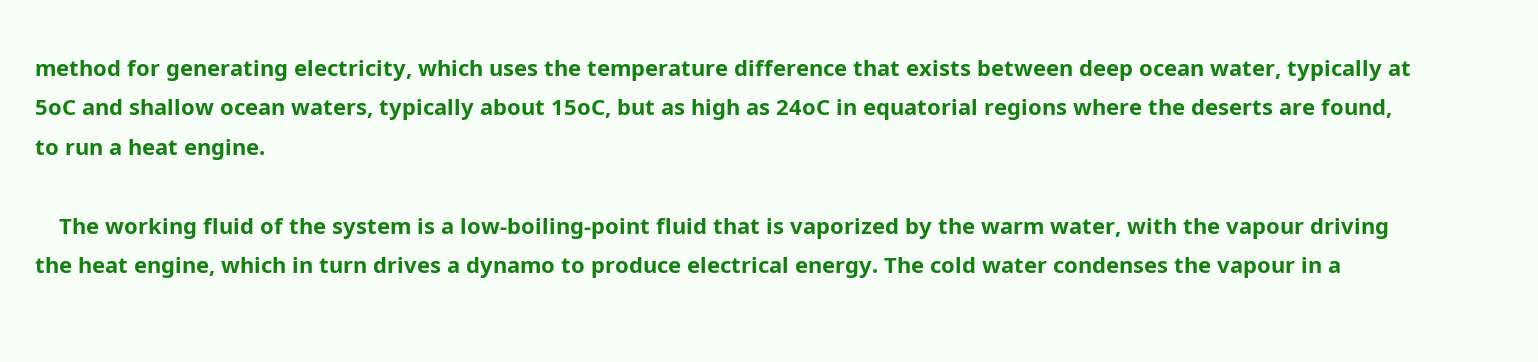method for generating electricity, which uses the temperature difference that exists between deep ocean water, typically at 5oC and shallow ocean waters, typically about 15oC, but as high as 24oC in equatorial regions where the deserts are found, to run a heat engine.

    The working fluid of the system is a low-boiling-point fluid that is vaporized by the warm water, with the vapour driving the heat engine, which in turn drives a dynamo to produce electrical energy. The cold water condenses the vapour in a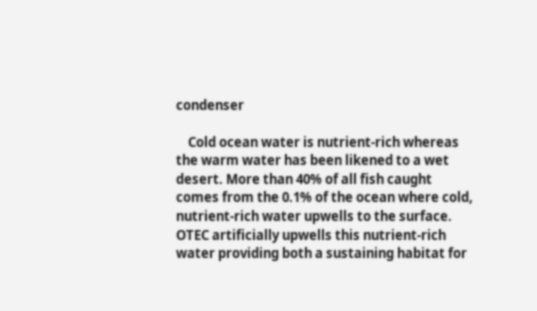condenser

    Cold ocean water is nutrient-rich whereas the warm water has been likened to a wet desert. More than 40% of all fish caught comes from the 0.1% of the ocean where cold, nutrient-rich water upwells to the surface. OTEC artificially upwells this nutrient-rich water providing both a sustaining habitat for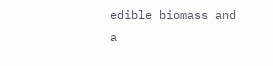edible biomass and a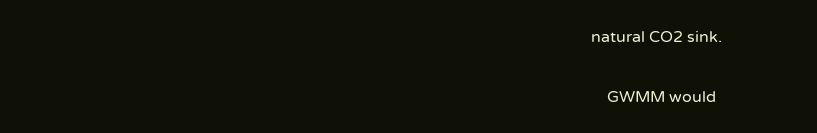natural CO2 sink.

    GWMM would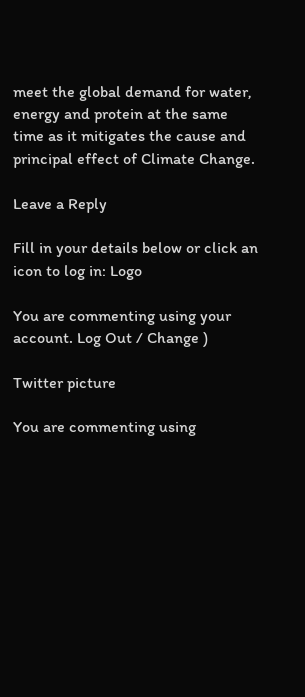meet the global demand for water, energy and protein at the same time as it mitigates the cause and principal effect of Climate Change.

Leave a Reply

Fill in your details below or click an icon to log in: Logo

You are commenting using your account. Log Out / Change )

Twitter picture

You are commenting using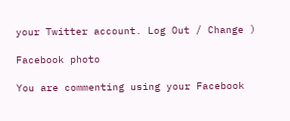your Twitter account. Log Out / Change )

Facebook photo

You are commenting using your Facebook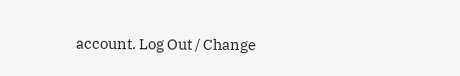account. Log Out / Change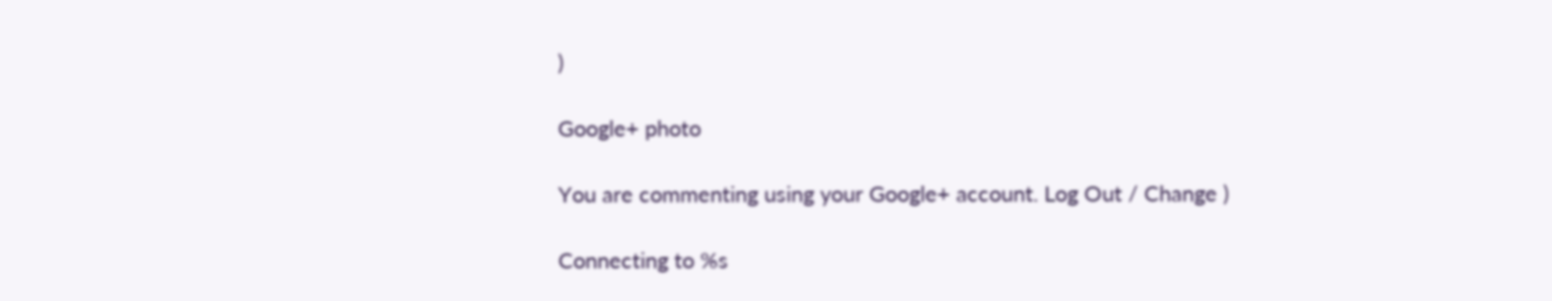)

Google+ photo

You are commenting using your Google+ account. Log Out / Change )

Connecting to %s